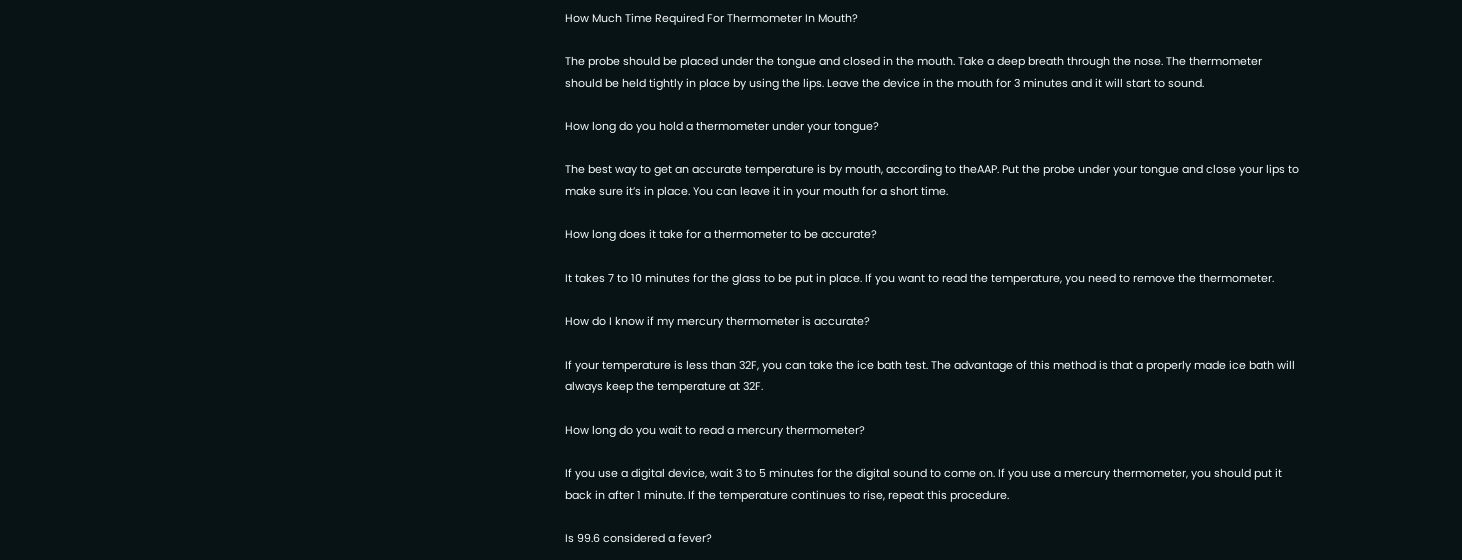How Much Time Required For Thermometer In Mouth?

The probe should be placed under the tongue and closed in the mouth. Take a deep breath through the nose. The thermometer should be held tightly in place by using the lips. Leave the device in the mouth for 3 minutes and it will start to sound.

How long do you hold a thermometer under your tongue?

The best way to get an accurate temperature is by mouth, according to theAAP. Put the probe under your tongue and close your lips to make sure it’s in place. You can leave it in your mouth for a short time.

How long does it take for a thermometer to be accurate?

It takes 7 to 10 minutes for the glass to be put in place. If you want to read the temperature, you need to remove the thermometer.

How do I know if my mercury thermometer is accurate?

If your temperature is less than 32F, you can take the ice bath test. The advantage of this method is that a properly made ice bath will always keep the temperature at 32F.

How long do you wait to read a mercury thermometer?

If you use a digital device, wait 3 to 5 minutes for the digital sound to come on. If you use a mercury thermometer, you should put it back in after 1 minute. If the temperature continues to rise, repeat this procedure.

Is 99.6 considered a fever?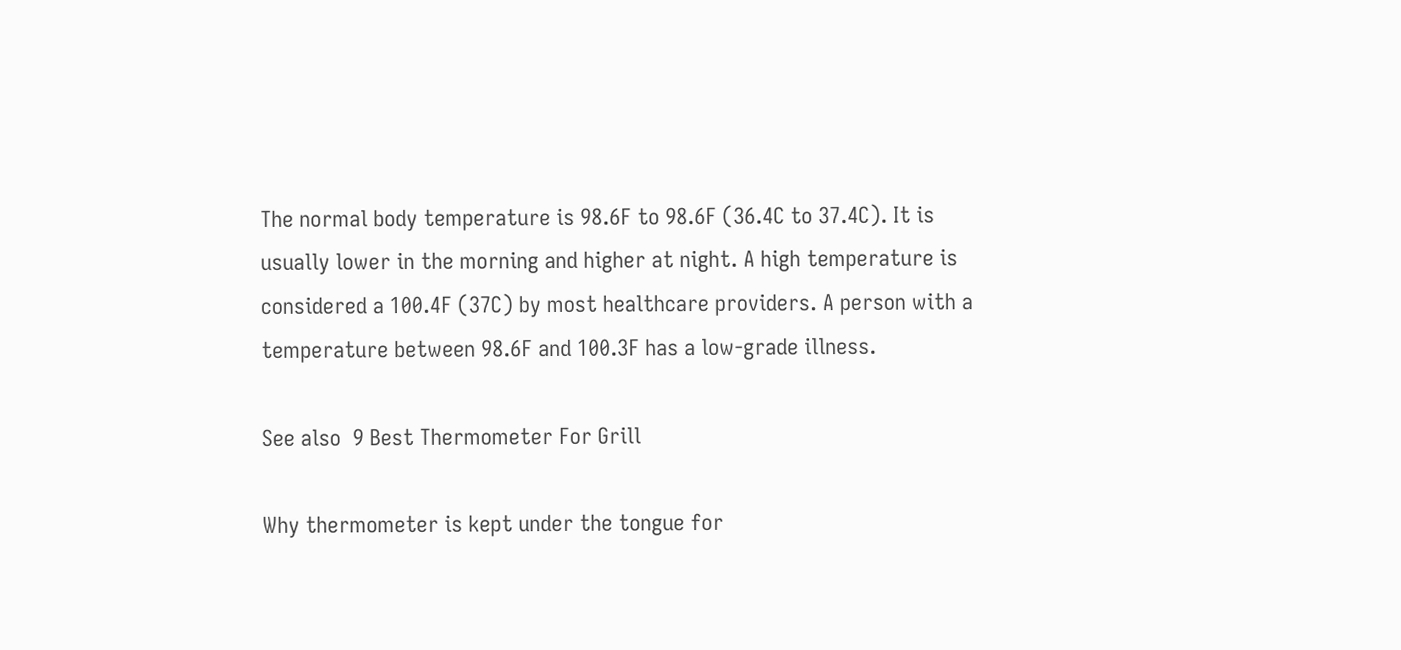The normal body temperature is 98.6F to 98.6F (36.4C to 37.4C). It is usually lower in the morning and higher at night. A high temperature is considered a 100.4F (37C) by most healthcare providers. A person with a temperature between 98.6F and 100.3F has a low-grade illness.

See also  9 Best Thermometer For Grill

Why thermometer is kept under the tongue for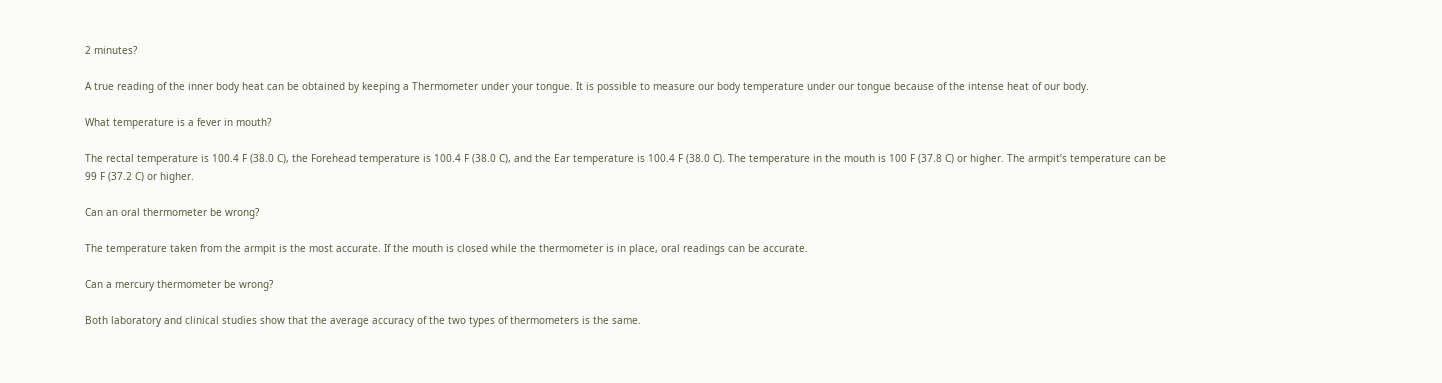2 minutes?

A true reading of the inner body heat can be obtained by keeping a Thermometer under your tongue. It is possible to measure our body temperature under our tongue because of the intense heat of our body.

What temperature is a fever in mouth?

The rectal temperature is 100.4 F (38.0 C), the Forehead temperature is 100.4 F (38.0 C), and the Ear temperature is 100.4 F (38.0 C). The temperature in the mouth is 100 F (37.8 C) or higher. The armpit’s temperature can be 99 F (37.2 C) or higher.

Can an oral thermometer be wrong?

The temperature taken from the armpit is the most accurate. If the mouth is closed while the thermometer is in place, oral readings can be accurate.

Can a mercury thermometer be wrong?

Both laboratory and clinical studies show that the average accuracy of the two types of thermometers is the same.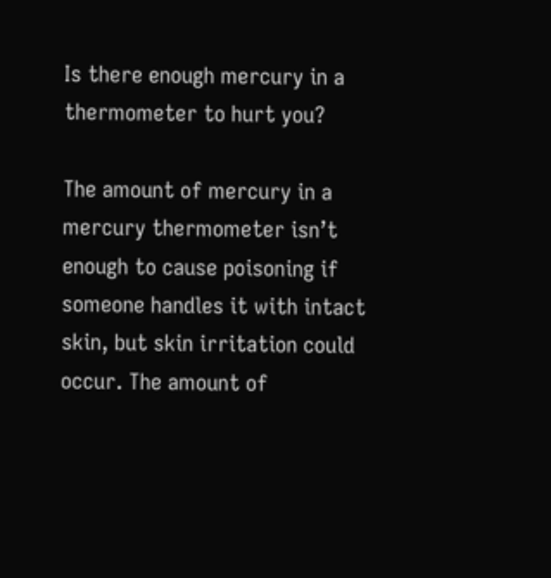Is there enough mercury in a thermometer to hurt you?

The amount of mercury in a mercury thermometer isn’t enough to cause poisoning if someone handles it with intact skin, but skin irritation could occur. The amount of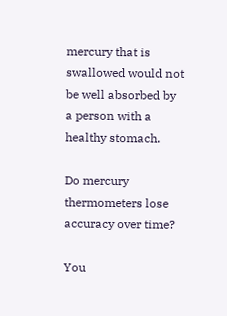mercury that is swallowed would not be well absorbed by a person with a healthy stomach.

Do mercury thermometers lose accuracy over time?

You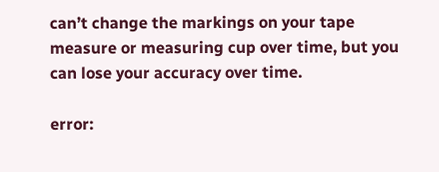can’t change the markings on your tape measure or measuring cup over time, but you can lose your accuracy over time.

error: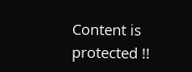Content is protected !!